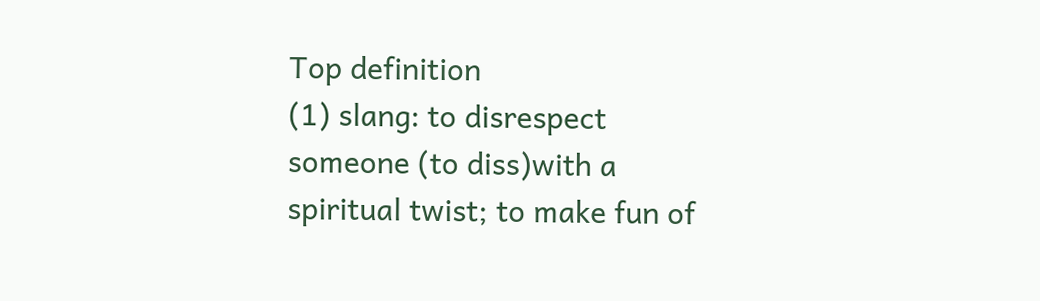Top definition
(1) slang: to disrespect someone (to diss)with a spiritual twist; to make fun of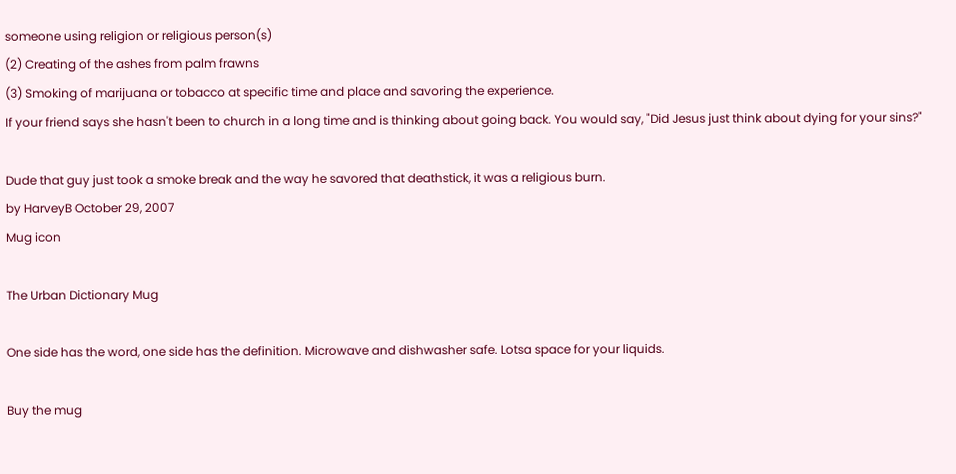someone using religion or religious person(s)
(2) Creating of the ashes from palm frawns
(3) Smoking of marijuana or tobacco at specific time and place and savoring the experience.
If your friend says she hasn't been to church in a long time and is thinking about going back. You would say, "Did Jesus just think about dying for your sins?"

Dude that guy just took a smoke break and the way he savored that deathstick, it was a religious burn.
by HarveyB October 29, 2007
Mug icon

The Urban Dictionary Mug

One side has the word, one side has the definition. Microwave and dishwasher safe. Lotsa space for your liquids.

Buy the mug